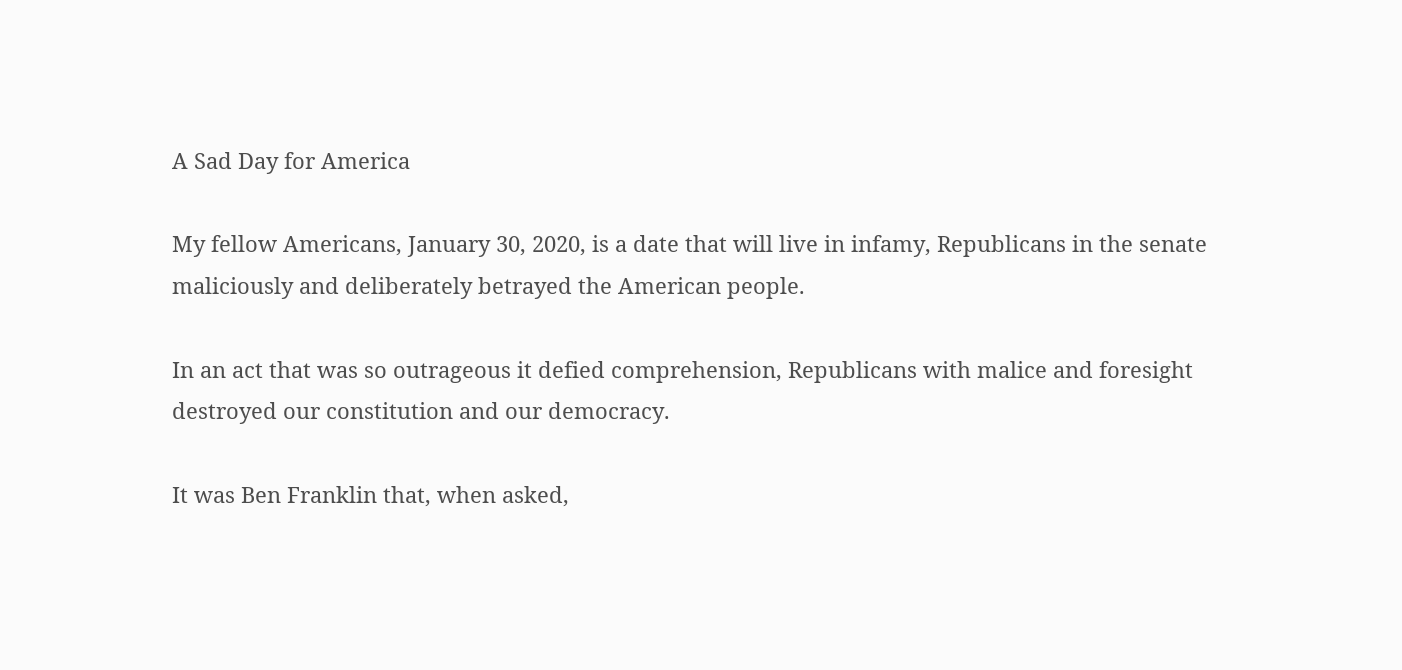A Sad Day for America

My fellow Americans, January 30, 2020, is a date that will live in infamy, Republicans in the senate maliciously and deliberately betrayed the American people.

In an act that was so outrageous it defied comprehension, Republicans with malice and foresight destroyed our constitution and our democracy.

It was Ben Franklin that, when asked,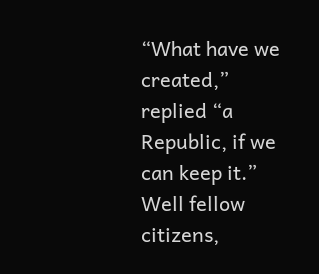“What have we created,” replied “a Republic, if we can keep it.” Well fellow citizens,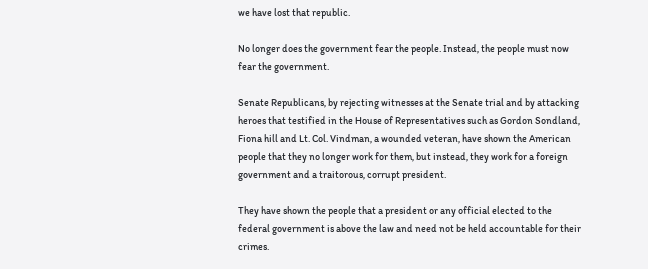we have lost that republic.

No longer does the government fear the people. Instead, the people must now fear the government.

Senate Republicans, by rejecting witnesses at the Senate trial and by attacking heroes that testified in the House of Representatives such as Gordon Sondland, Fiona hill and Lt. Col. Vindman, a wounded veteran, have shown the American people that they no longer work for them, but instead, they work for a foreign government and a traitorous, corrupt president.

They have shown the people that a president or any official elected to the federal government is above the law and need not be held accountable for their crimes.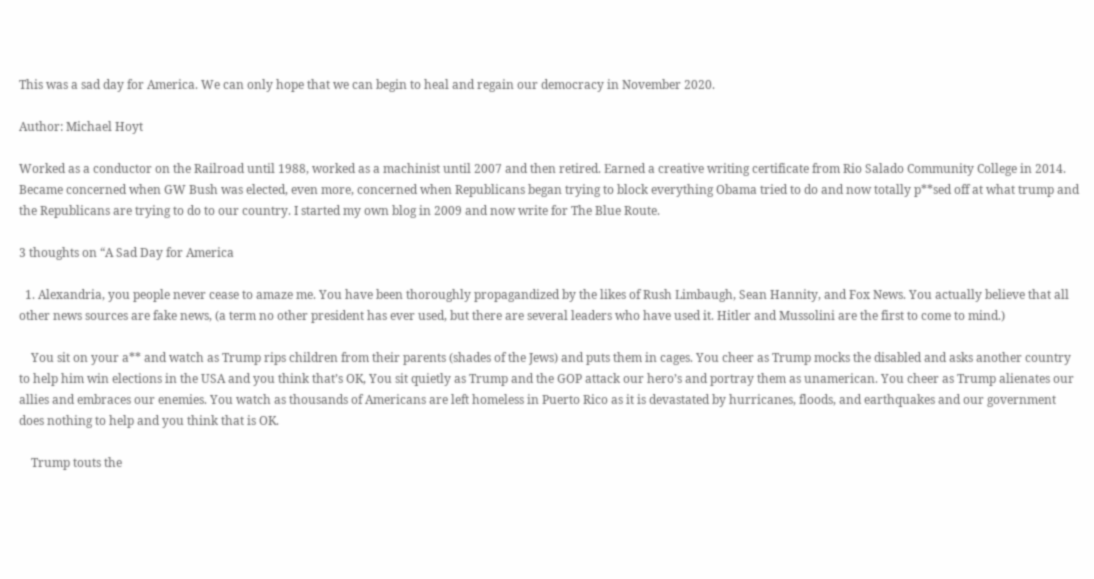This was a sad day for America. We can only hope that we can begin to heal and regain our democracy in November 2020.

Author: Michael Hoyt

Worked as a conductor on the Railroad until 1988, worked as a machinist until 2007 and then retired. Earned a creative writing certificate from Rio Salado Community College in 2014. Became concerned when GW Bush was elected, even more, concerned when Republicans began trying to block everything Obama tried to do and now totally p**sed off at what trump and the Republicans are trying to do to our country. I started my own blog in 2009 and now write for The Blue Route.

3 thoughts on “A Sad Day for America

  1. Alexandria, you people never cease to amaze me. You have been thoroughly propagandized by the likes of Rush Limbaugh, Sean Hannity, and Fox News. You actually believe that all other news sources are fake news, (a term no other president has ever used, but there are several leaders who have used it. Hitler and Mussolini are the first to come to mind.)

    You sit on your a** and watch as Trump rips children from their parents (shades of the Jews) and puts them in cages. You cheer as Trump mocks the disabled and asks another country to help him win elections in the USA and you think that’s OK, You sit quietly as Trump and the GOP attack our hero’s and portray them as unamerican. You cheer as Trump alienates our allies and embraces our enemies. You watch as thousands of Americans are left homeless in Puerto Rico as it is devastated by hurricanes, floods, and earthquakes and our government does nothing to help and you think that is OK.

    Trump touts the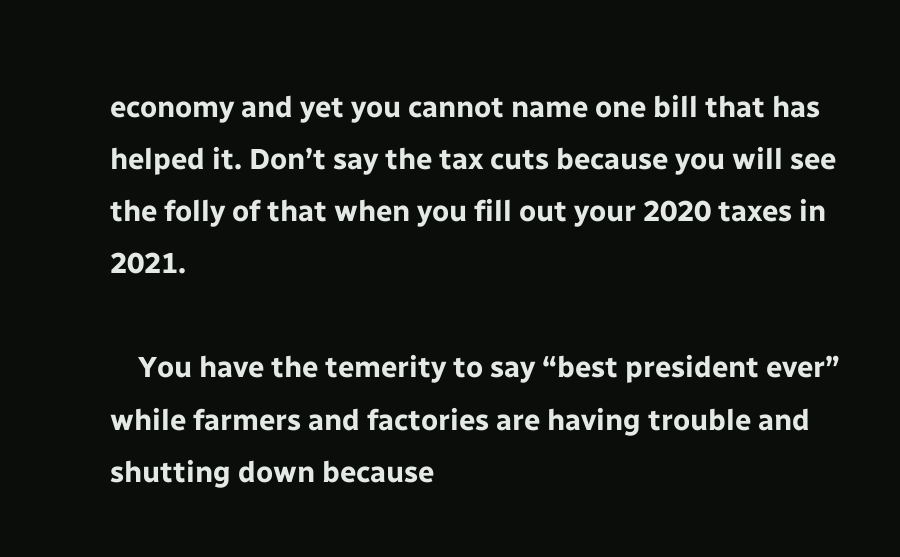economy and yet you cannot name one bill that has helped it. Don’t say the tax cuts because you will see the folly of that when you fill out your 2020 taxes in 2021.

    You have the temerity to say “best president ever” while farmers and factories are having trouble and shutting down because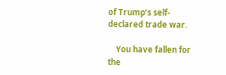of Trump’s self-declared trade war.

    You have fallen for the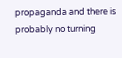propaganda and there is probably no turning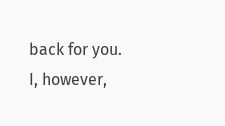back for you. I, however,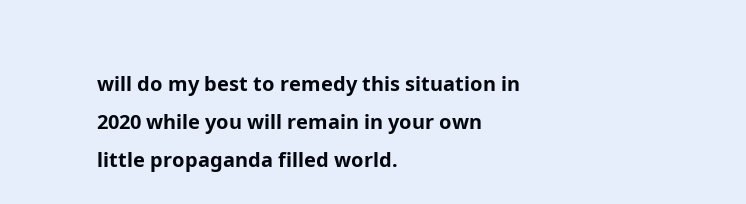will do my best to remedy this situation in 2020 while you will remain in your own little propaganda filled world.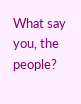What say you, the people?